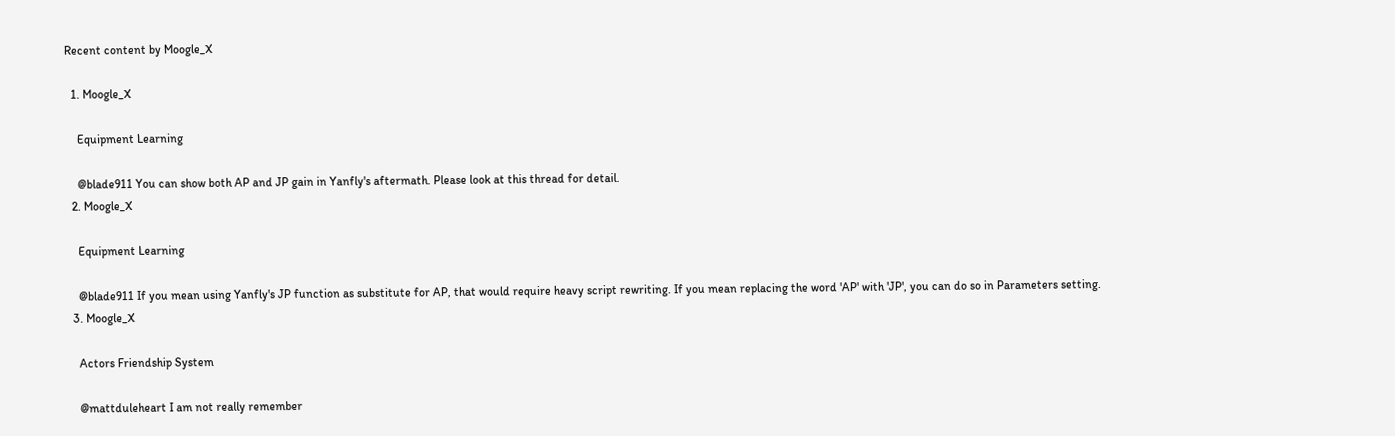Recent content by Moogle_X

  1. Moogle_X

    Equipment Learning

    @blade911 You can show both AP and JP gain in Yanfly's aftermath. Please look at this thread for detail.
  2. Moogle_X

    Equipment Learning

    @blade911 If you mean using Yanfly's JP function as substitute for AP, that would require heavy script rewriting. If you mean replacing the word 'AP' with 'JP', you can do so in Parameters setting.
  3. Moogle_X

    Actors Friendship System

    @mattduleheart I am not really remember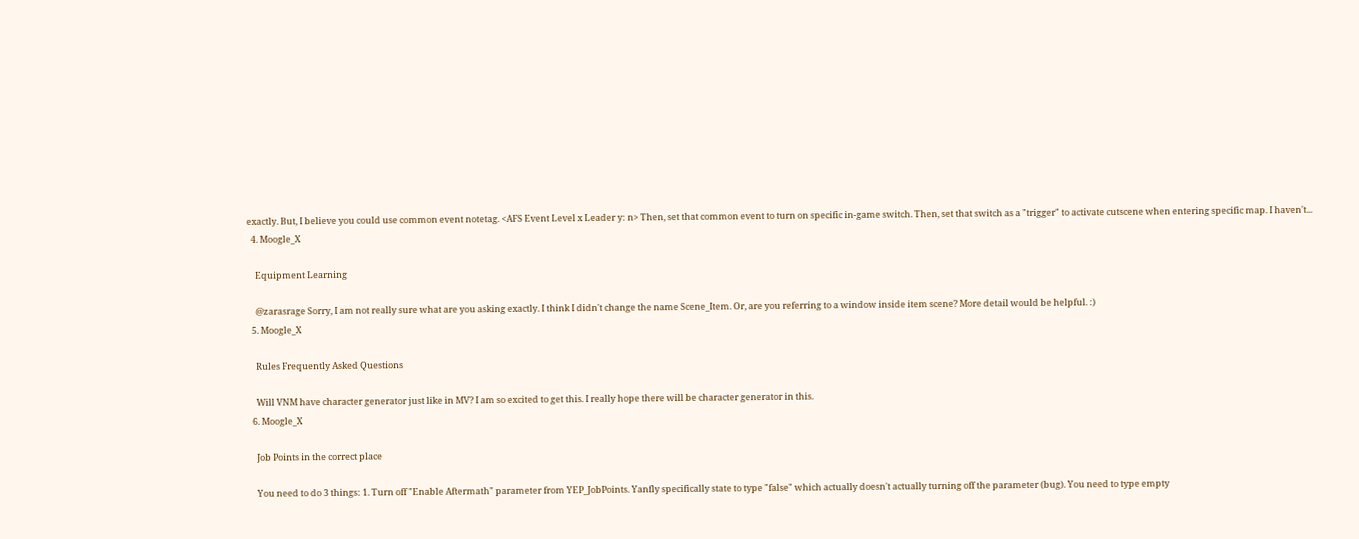exactly. But, I believe you could use common event notetag. <AFS Event Level x Leader y: n> Then, set that common event to turn on specific in-game switch. Then, set that switch as a "trigger" to activate cutscene when entering specific map. I haven't...
  4. Moogle_X

    Equipment Learning

    @zarasrage Sorry, I am not really sure what are you asking exactly. I think I didn't change the name Scene_Item. Or, are you referring to a window inside item scene? More detail would be helpful. :)
  5. Moogle_X

    Rules Frequently Asked Questions

    Will VNM have character generator just like in MV? I am so excited to get this. I really hope there will be character generator in this.
  6. Moogle_X

    Job Points in the correct place

    You need to do 3 things: 1. Turn off "Enable Aftermath" parameter from YEP_JobPoints. Yanfly specifically state to type "false" which actually doesn't actually turning off the parameter (bug). You need to type empty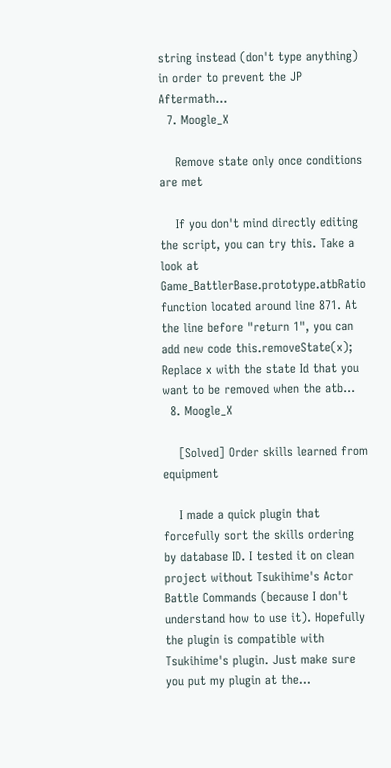string instead (don't type anything) in order to prevent the JP Aftermath...
  7. Moogle_X

    Remove state only once conditions are met

    If you don't mind directly editing the script, you can try this. Take a look at Game_BattlerBase.prototype.atbRatio function located around line 871. At the line before "return 1", you can add new code this.removeState(x); Replace x with the state Id that you want to be removed when the atb...
  8. Moogle_X

    [Solved] Order skills learned from equipment

    I made a quick plugin that forcefully sort the skills ordering by database ID. I tested it on clean project without Tsukihime's Actor Battle Commands (because I don't understand how to use it). Hopefully the plugin is compatible with Tsukihime's plugin. Just make sure you put my plugin at the...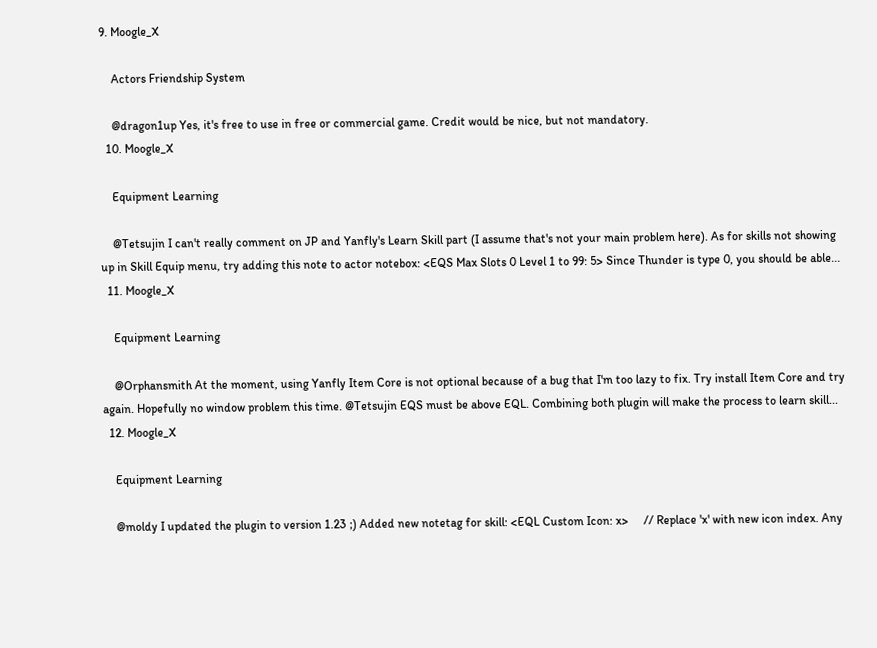9. Moogle_X

    Actors Friendship System

    @dragon1up Yes, it's free to use in free or commercial game. Credit would be nice, but not mandatory.
  10. Moogle_X

    Equipment Learning

    @Tetsujin I can't really comment on JP and Yanfly's Learn Skill part (I assume that's not your main problem here). As for skills not showing up in Skill Equip menu, try adding this note to actor notebox: <EQS Max Slots 0 Level 1 to 99: 5> Since Thunder is type 0, you should be able...
  11. Moogle_X

    Equipment Learning

    @Orphansmith At the moment, using Yanfly Item Core is not optional because of a bug that I'm too lazy to fix. Try install Item Core and try again. Hopefully no window problem this time. @Tetsujin EQS must be above EQL. Combining both plugin will make the process to learn skill...
  12. Moogle_X

    Equipment Learning

    @moldy I updated the plugin to version 1.23 ;) Added new notetag for skill: <EQL Custom Icon: x>     // Replace 'x' with new icon index. Any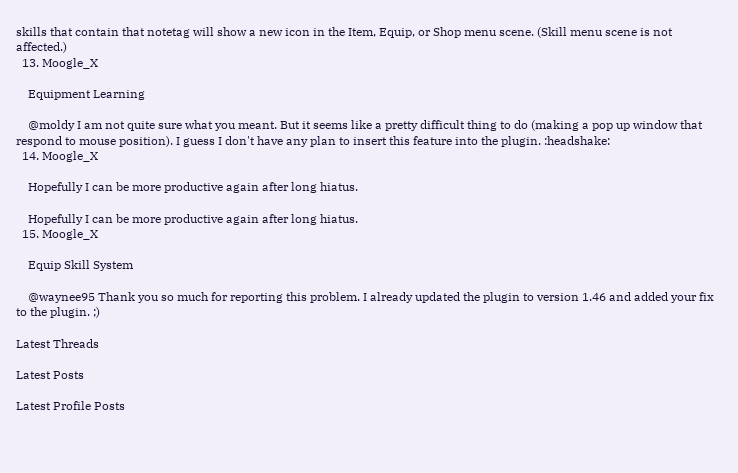skills that contain that notetag will show a new icon in the Item, Equip, or Shop menu scene. (Skill menu scene is not affected.)
  13. Moogle_X

    Equipment Learning

    @moldy I am not quite sure what you meant. But it seems like a pretty difficult thing to do (making a pop up window that respond to mouse position). I guess I don't have any plan to insert this feature into the plugin. :headshake:
  14. Moogle_X

    Hopefully I can be more productive again after long hiatus.

    Hopefully I can be more productive again after long hiatus.
  15. Moogle_X

    Equip Skill System

    @waynee95 Thank you so much for reporting this problem. I already updated the plugin to version 1.46 and added your fix to the plugin. ;)

Latest Threads

Latest Posts

Latest Profile Posts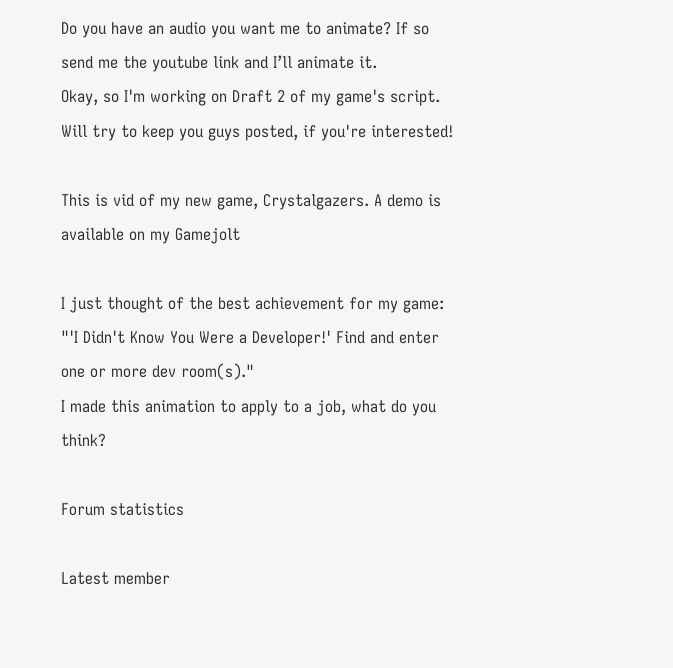Do you have an audio you want me to animate? If so send me the youtube link and I’ll animate it.
Okay, so I'm working on Draft 2 of my game's script.
Will try to keep you guys posted, if you're interested!

This is vid of my new game, Crystalgazers. A demo is available on my Gamejolt

I just thought of the best achievement for my game: "'I Didn't Know You Were a Developer!' Find and enter one or more dev room(s)."
I made this animation to apply to a job, what do you think?

Forum statistics

Latest member